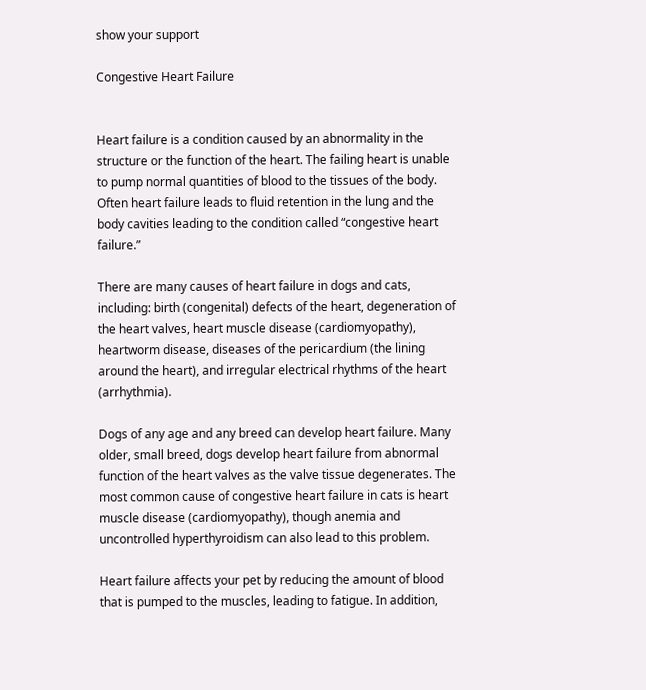show your support

Congestive Heart Failure


Heart failure is a condition caused by an abnormality in the structure or the function of the heart. The failing heart is unable to pump normal quantities of blood to the tissues of the body. Often heart failure leads to fluid retention in the lung and the body cavities leading to the condition called “congestive heart failure.”

There are many causes of heart failure in dogs and cats, including: birth (congenital) defects of the heart, degeneration of the heart valves, heart muscle disease (cardiomyopathy), heartworm disease, diseases of the pericardium (the lining around the heart), and irregular electrical rhythms of the heart (arrhythmia).

Dogs of any age and any breed can develop heart failure. Many older, small breed, dogs develop heart failure from abnormal function of the heart valves as the valve tissue degenerates. The most common cause of congestive heart failure in cats is heart muscle disease (cardiomyopathy), though anemia and uncontrolled hyperthyroidism can also lead to this problem.

Heart failure affects your pet by reducing the amount of blood that is pumped to the muscles, leading to fatigue. In addition,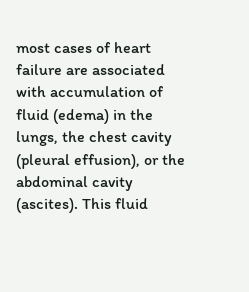most cases of heart failure are associated with accumulation of fluid (edema) in the lungs, the chest cavity (pleural effusion), or the abdominal cavity (ascites). This fluid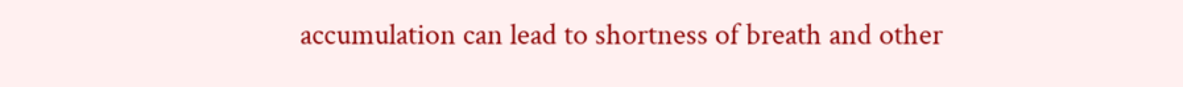accumulation can lead to shortness of breath and other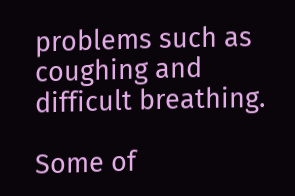problems such as coughing and difficult breathing.

Some of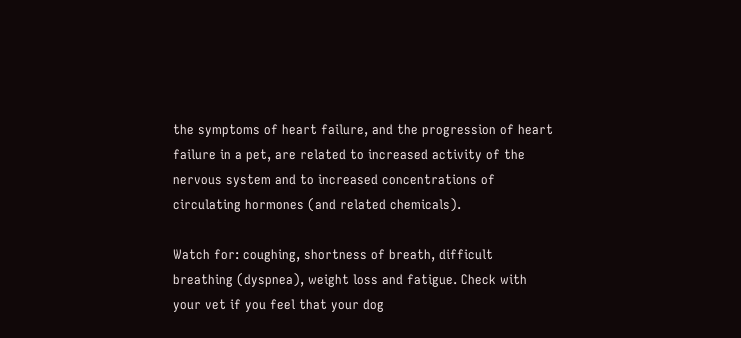the symptoms of heart failure, and the progression of heart failure in a pet, are related to increased activity of the nervous system and to increased concentrations of circulating hormones (and related chemicals).

Watch for: coughing, shortness of breath, difficult breathing (dyspnea), weight loss and fatigue. Check with your vet if you feel that your dog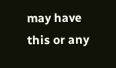may have this or any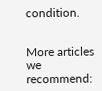condition.


More articles we recommend: